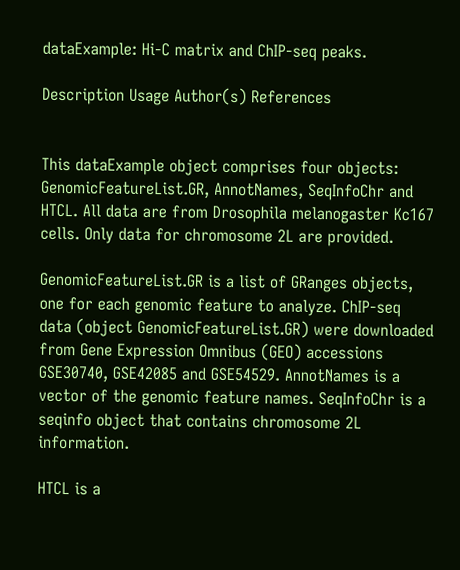dataExample: Hi-C matrix and ChIP-seq peaks.

Description Usage Author(s) References


This dataExample object comprises four objects: GenomicFeatureList.GR, AnnotNames, SeqInfoChr and HTCL. All data are from Drosophila melanogaster Kc167 cells. Only data for chromosome 2L are provided.

GenomicFeatureList.GR is a list of GRanges objects, one for each genomic feature to analyze. ChIP-seq data (object GenomicFeatureList.GR) were downloaded from Gene Expression Omnibus (GEO) accessions GSE30740, GSE42085 and GSE54529. AnnotNames is a vector of the genomic feature names. SeqInfoChr is a seqinfo object that contains chromosome 2L information.

HTCL is a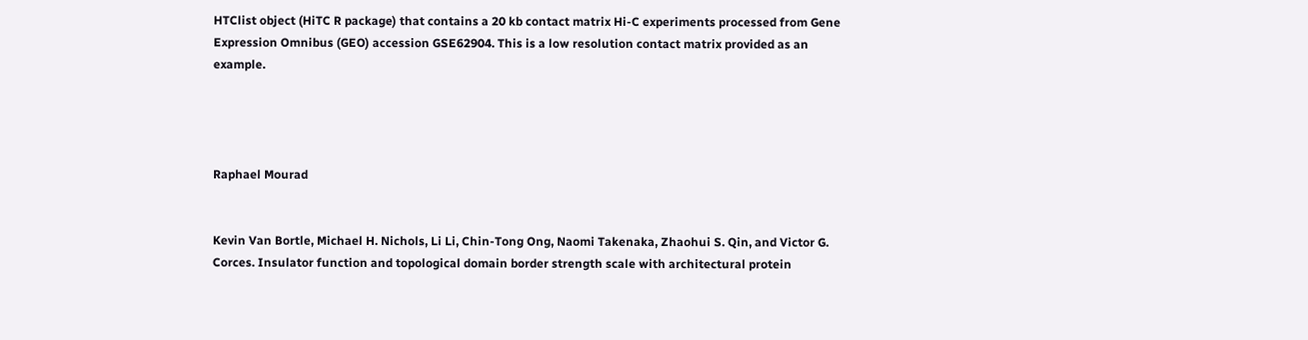HTClist object (HiTC R package) that contains a 20 kb contact matrix Hi-C experiments processed from Gene Expression Omnibus (GEO) accession GSE62904. This is a low resolution contact matrix provided as an example.




Raphael Mourad


Kevin Van Bortle, Michael H. Nichols, Li Li, Chin-Tong Ong, Naomi Takenaka, Zhaohui S. Qin, and Victor G. Corces. Insulator function and topological domain border strength scale with architectural protein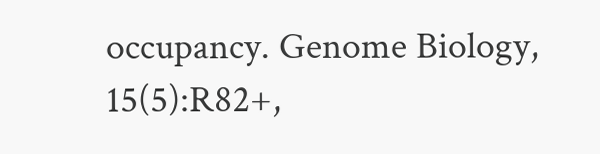occupancy. Genome Biology, 15(5):R82+,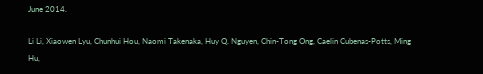June 2014.

Li Li, Xiaowen Lyu, Chunhui Hou, Naomi Takenaka, Huy Q. Nguyen, Chin-Tong Ong, Caelin Cubenas-Potts, Ming Hu,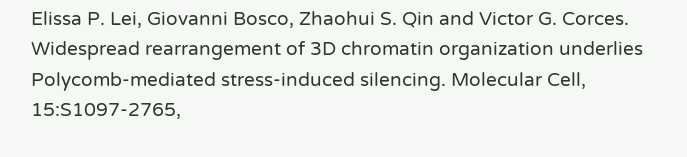Elissa P. Lei, Giovanni Bosco, Zhaohui S. Qin and Victor G. Corces. Widespread rearrangement of 3D chromatin organization underlies Polycomb-mediated stress-induced silencing. Molecular Cell, 15:S1097-2765,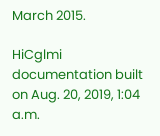March 2015.

HiCglmi documentation built on Aug. 20, 2019, 1:04 a.m.